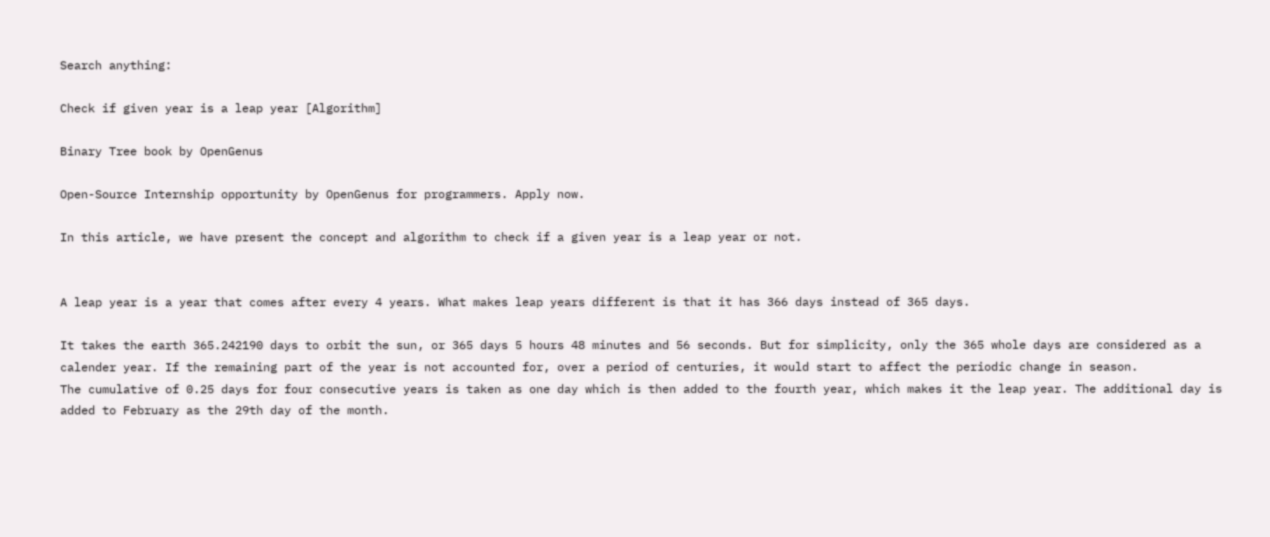Search anything:

Check if given year is a leap year [Algorithm]

Binary Tree book by OpenGenus

Open-Source Internship opportunity by OpenGenus for programmers. Apply now.

In this article, we have present the concept and algorithm to check if a given year is a leap year or not.


A leap year is a year that comes after every 4 years. What makes leap years different is that it has 366 days instead of 365 days.

It takes the earth 365.242190 days to orbit the sun, or 365 days 5 hours 48 minutes and 56 seconds. But for simplicity, only the 365 whole days are considered as a calender year. If the remaining part of the year is not accounted for, over a period of centuries, it would start to affect the periodic change in season.
The cumulative of 0.25 days for four consecutive years is taken as one day which is then added to the fourth year, which makes it the leap year. The additional day is added to February as the 29th day of the month.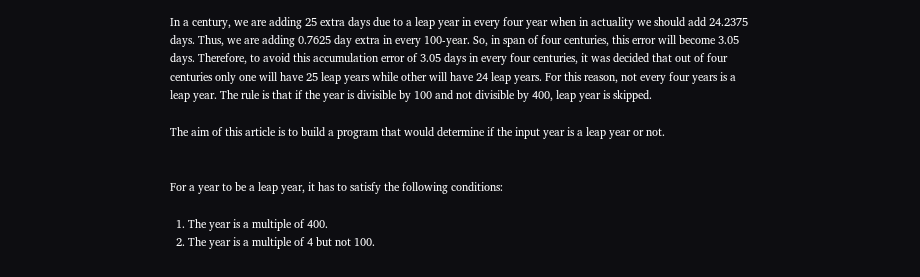In a century, we are adding 25 extra days due to a leap year in every four year when in actuality we should add 24.2375 days. Thus, we are adding 0.7625 day extra in every 100-year. So, in span of four centuries, this error will become 3.05 days. Therefore, to avoid this accumulation error of 3.05 days in every four centuries, it was decided that out of four centuries only one will have 25 leap years while other will have 24 leap years. For this reason, not every four years is a leap year. The rule is that if the year is divisible by 100 and not divisible by 400, leap year is skipped.

The aim of this article is to build a program that would determine if the input year is a leap year or not.


For a year to be a leap year, it has to satisfy the following conditions:

  1. The year is a multiple of 400.
  2. The year is a multiple of 4 but not 100.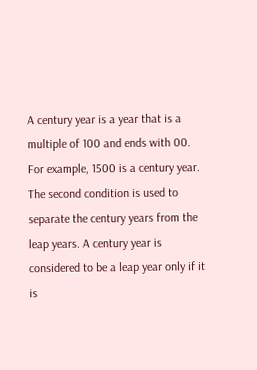A century year is a year that is a multiple of 100 and ends with 00. For example, 1500 is a century year. The second condition is used to separate the century years from the leap years. A century year is considered to be a leap year only if it is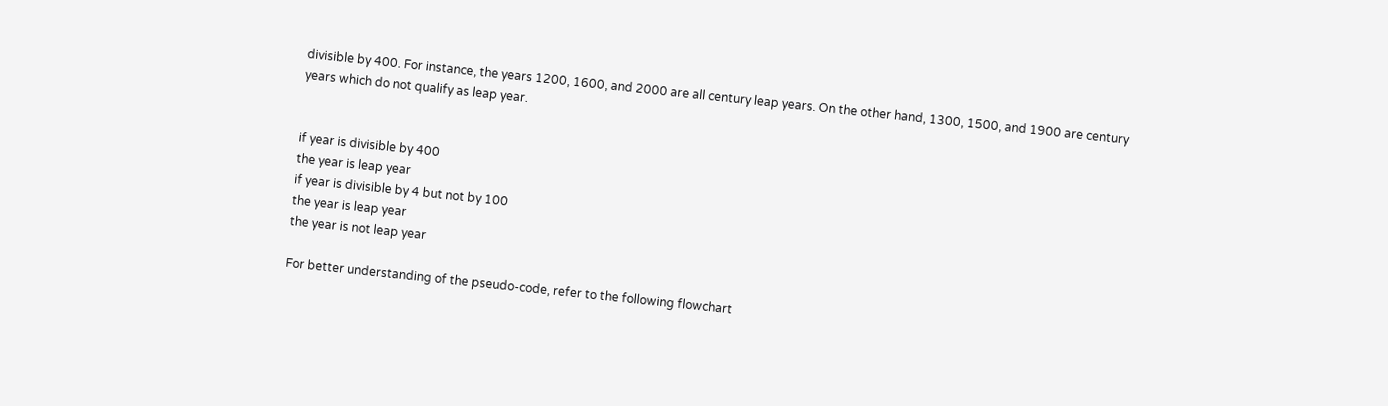divisible by 400. For instance, the years 1200, 1600, and 2000 are all century leap years. On the other hand, 1300, 1500, and 1900 are century years which do not qualify as leap year.


if year is divisible by 400
the year is leap year
if year is divisible by 4 but not by 100
the year is leap year
the year is not leap year

For better understanding of the pseudo-code, refer to the following flowchart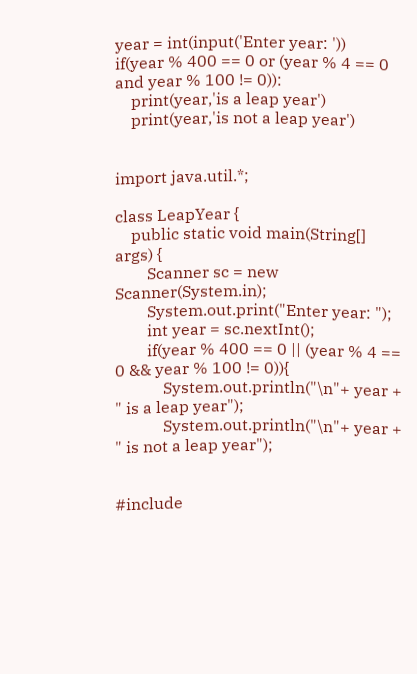year = int(input('Enter year: '))
if(year % 400 == 0 or (year % 4 == 0 and year % 100 != 0)):
    print(year,'is a leap year')
    print(year,'is not a leap year')


import java.util.*;

class LeapYear {
    public static void main(String[] args) {
        Scanner sc = new Scanner(System.in);
        System.out.print("Enter year: ");
        int year = sc.nextInt();
        if(year % 400 == 0 || (year % 4 == 0 && year % 100 != 0)){
            System.out.println("\n"+ year + " is a leap year");
            System.out.println("\n"+ year + " is not a leap year");


#include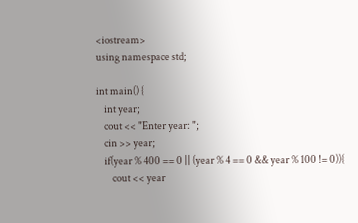<iostream>
using namespace std;

int main() {
    int year;
    cout << "Enter year: ";
    cin >> year;
    if(year % 400 == 0 || (year % 4 == 0 && year % 100 != 0)){
        cout << year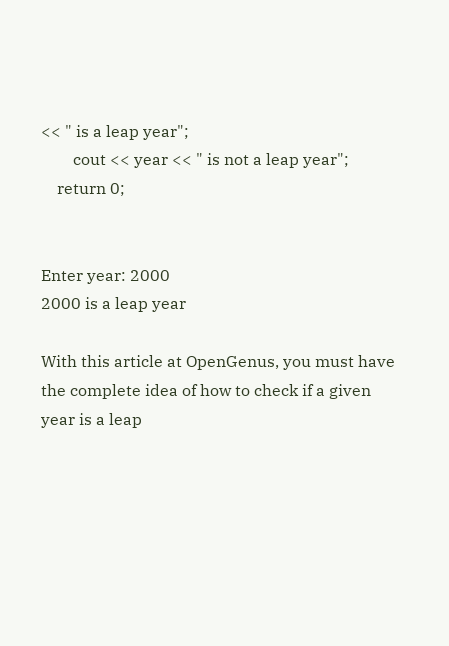<< " is a leap year";
        cout << year << " is not a leap year";
    return 0;


Enter year: 2000
2000 is a leap year

With this article at OpenGenus, you must have the complete idea of how to check if a given year is a leap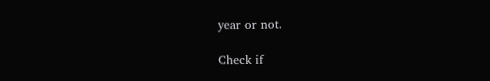year or not.

Check if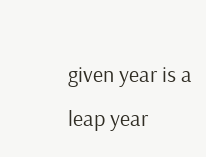given year is a leap year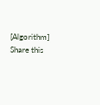[Algorithm]
Share this